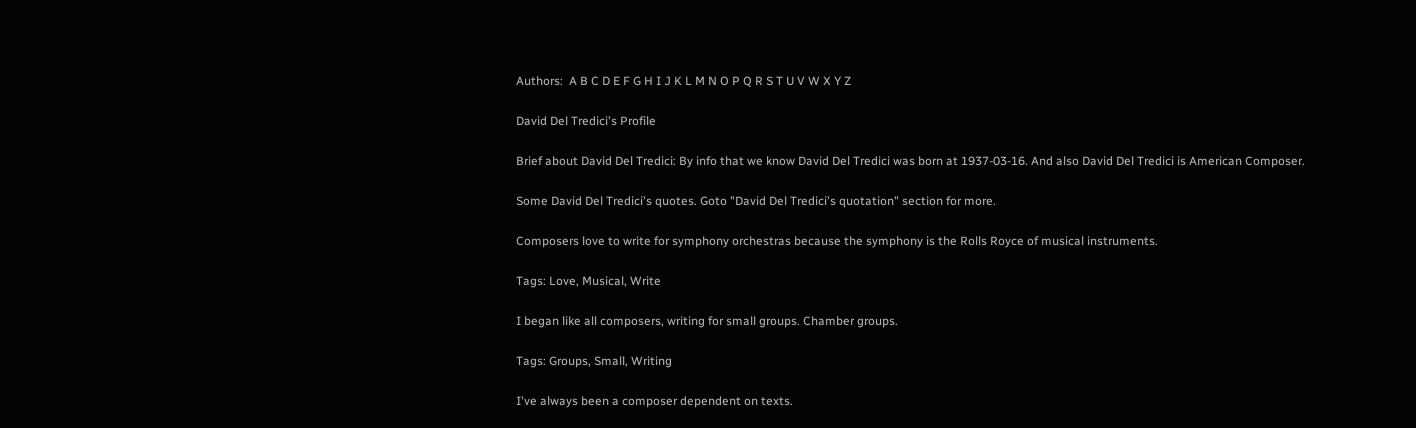Authors:  A B C D E F G H I J K L M N O P Q R S T U V W X Y Z

David Del Tredici's Profile

Brief about David Del Tredici: By info that we know David Del Tredici was born at 1937-03-16. And also David Del Tredici is American Composer.

Some David Del Tredici's quotes. Goto "David Del Tredici's quotation" section for more.

Composers love to write for symphony orchestras because the symphony is the Rolls Royce of musical instruments.

Tags: Love, Musical, Write

I began like all composers, writing for small groups. Chamber groups.

Tags: Groups, Small, Writing

I've always been a composer dependent on texts.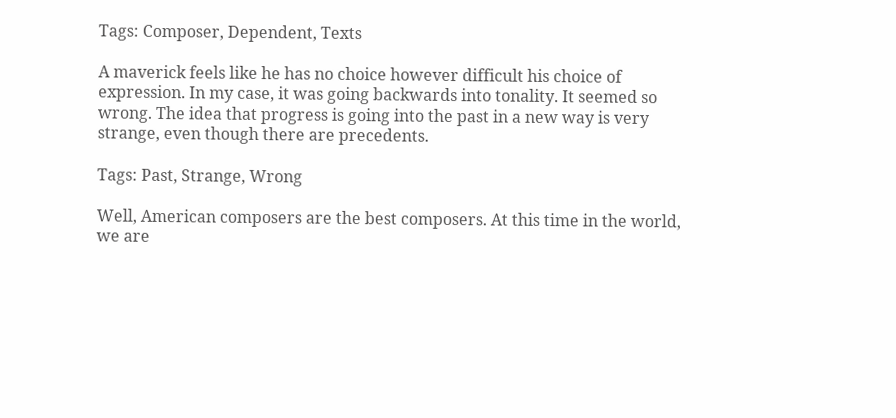Tags: Composer, Dependent, Texts

A maverick feels like he has no choice however difficult his choice of expression. In my case, it was going backwards into tonality. It seemed so wrong. The idea that progress is going into the past in a new way is very strange, even though there are precedents.

Tags: Past, Strange, Wrong

Well, American composers are the best composers. At this time in the world, we are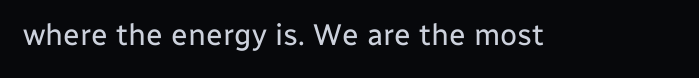where the energy is. We are the most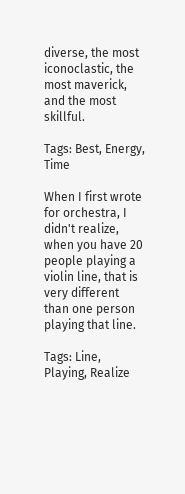diverse, the most iconoclastic, the most maverick, and the most skillful.

Tags: Best, Energy, Time

When I first wrote for orchestra, I didn't realize, when you have 20 people playing a violin line, that is very different than one person playing that line.

Tags: Line, Playing, Realize